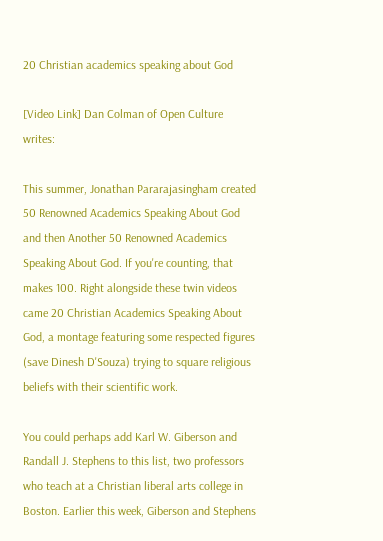20 Christian academics speaking about God

[Video Link] Dan Colman of Open Culture writes:

This summer, Jonathan Pararajasingham created 50 Renowned Academics Speaking About God and then Another 50 Renowned Academics Speaking About God. If you're counting, that makes 100. Right alongside these twin videos came 20 Christian Academics Speaking About God, a montage featuring some respected figures (save Dinesh D'Souza) trying to square religious beliefs with their scientific work.

You could perhaps add Karl W. Giberson and Randall J. Stephens to this list, two professors who teach at a Christian liberal arts college in Boston. Earlier this week, Giberson and Stephens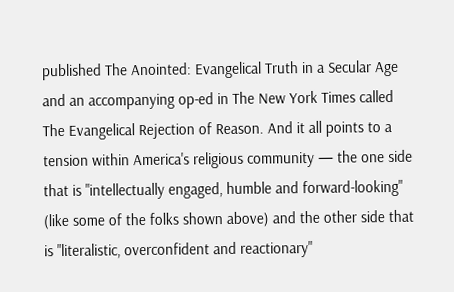published The Anointed: Evangelical Truth in a Secular Age and an accompanying op-ed in The New York Times called The Evangelical Rejection of Reason. And it all points to a tension within America's religious community — the one side that is "intellectually engaged, humble and forward-looking" (like some of the folks shown above) and the other side that is "literalistic, overconfident and reactionary"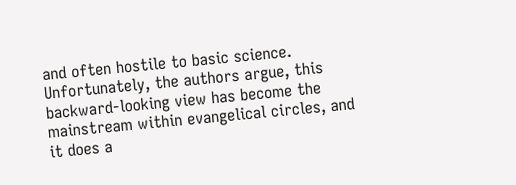and often hostile to basic science. Unfortunately, the authors argue, this backward-looking view has become the mainstream within evangelical circles, and it does a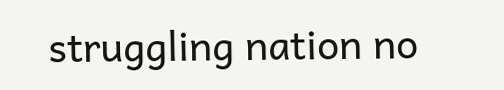struggling nation no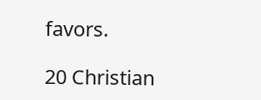favors.

20 Christian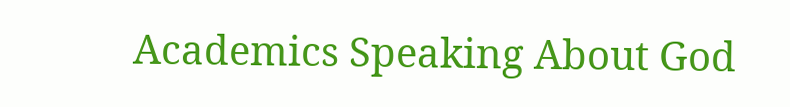Academics Speaking About God